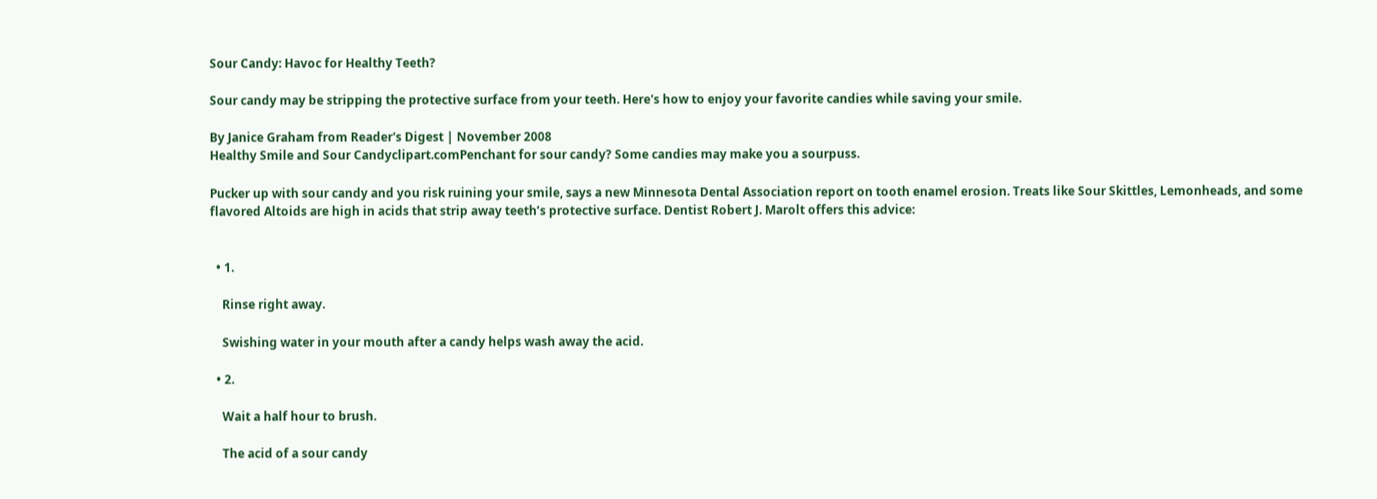Sour Candy: Havoc for Healthy Teeth?

Sour candy may be stripping the protective surface from your teeth. Here's how to enjoy your favorite candies while saving your smile.

By Janice Graham from Reader's Digest | November 2008
Healthy Smile and Sour Candyclipart.comPenchant for sour candy? Some candies may make you a sourpuss.

Pucker up with sour candy and you risk ruining your smile, says a new Minnesota Dental Association report on tooth enamel erosion. Treats like Sour Skittles, Lemonheads, and some flavored Altoids are high in acids that strip away teeth’s protective surface. Dentist Robert J. Marolt offers this advice:


  • 1.

    Rinse right away.

    Swishing water in your mouth after a candy helps wash away the acid.

  • 2.

    Wait a half hour to brush.

    The acid of a sour candy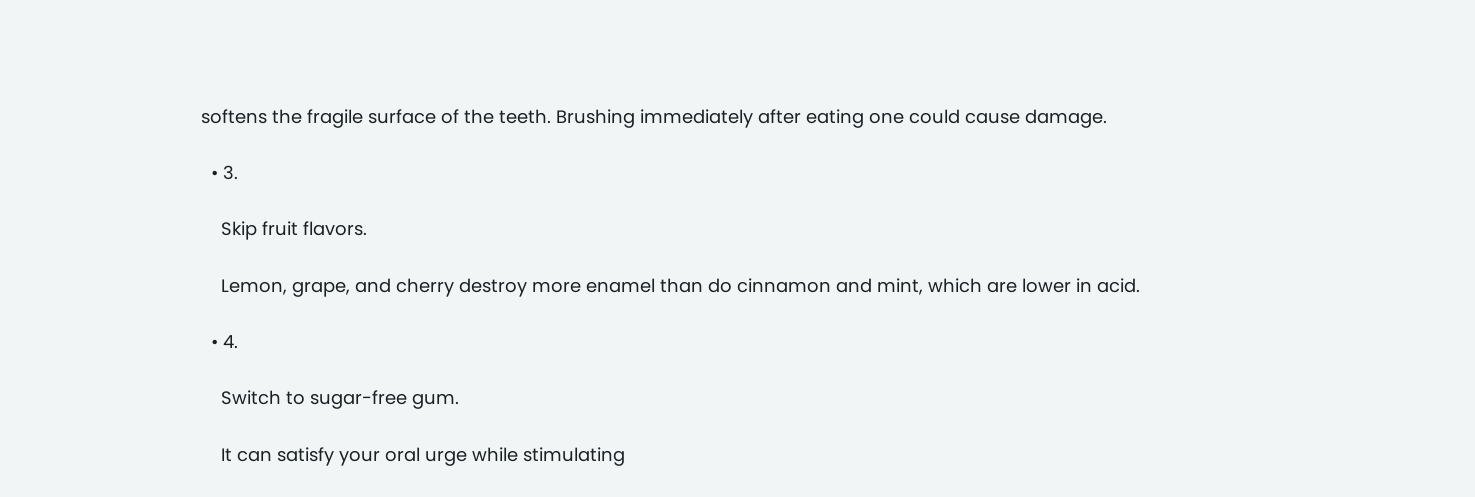softens the fragile surface of the teeth. Brushing immediately after eating one could cause damage.

  • 3.

    Skip fruit flavors.

    Lemon, grape, and cherry destroy more enamel than do cinnamon and mint, which are lower in acid.

  • 4.

    Switch to sugar-free gum.

    It can satisfy your oral urge while stimulating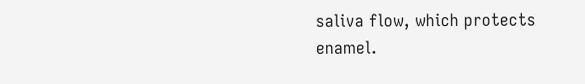saliva flow, which protects enamel.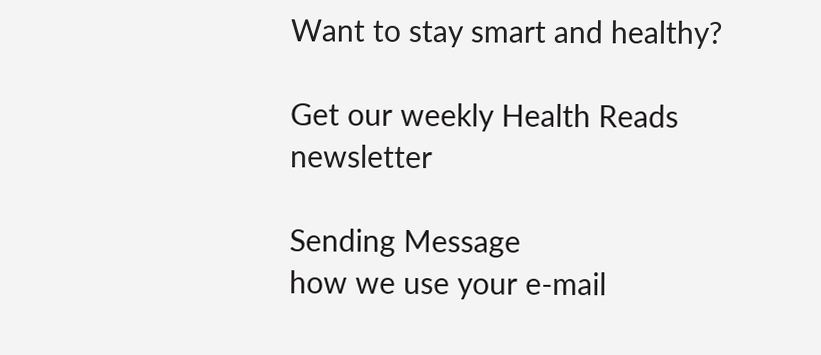Want to stay smart and healthy?

Get our weekly Health Reads newsletter

Sending Message
how we use your e-mail